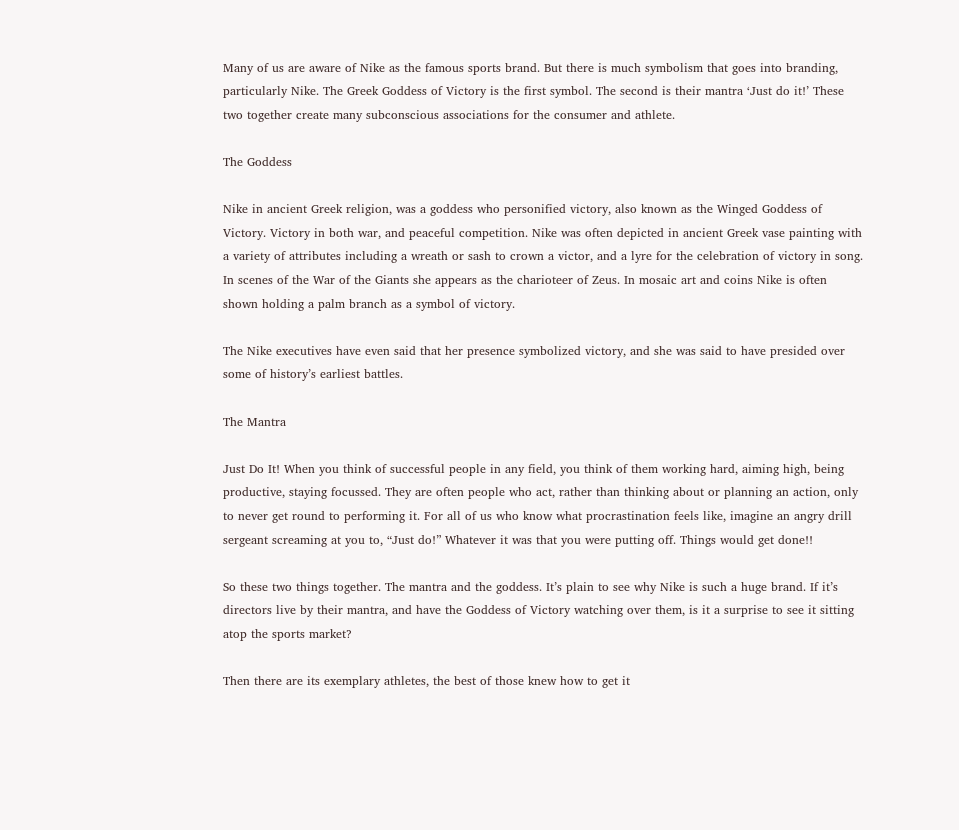Many of us are aware of Nike as the famous sports brand. But there is much symbolism that goes into branding, particularly Nike. The Greek Goddess of Victory is the first symbol. The second is their mantra ‘Just do it!’ These two together create many subconscious associations for the consumer and athlete.

The Goddess

Nike in ancient Greek religion, was a goddess who personified victory, also known as the Winged Goddess of Victory. Victory in both war, and peaceful competition. Nike was often depicted in ancient Greek vase painting with a variety of attributes including a wreath or sash to crown a victor, and a lyre for the celebration of victory in song. In scenes of the War of the Giants she appears as the charioteer of Zeus. In mosaic art and coins Nike is often shown holding a palm branch as a symbol of victory.

The Nike executives have even said that her presence symbolized victory, and she was said to have presided over some of history’s earliest battles.

The Mantra

Just Do It! When you think of successful people in any field, you think of them working hard, aiming high, being productive, staying focussed. They are often people who act, rather than thinking about or planning an action, only to never get round to performing it. For all of us who know what procrastination feels like, imagine an angry drill sergeant screaming at you to, “Just do!” Whatever it was that you were putting off. Things would get done!!

So these two things together. The mantra and the goddess. It’s plain to see why Nike is such a huge brand. If it’s directors live by their mantra, and have the Goddess of Victory watching over them, is it a surprise to see it sitting atop the sports market?

Then there are its exemplary athletes, the best of those knew how to get it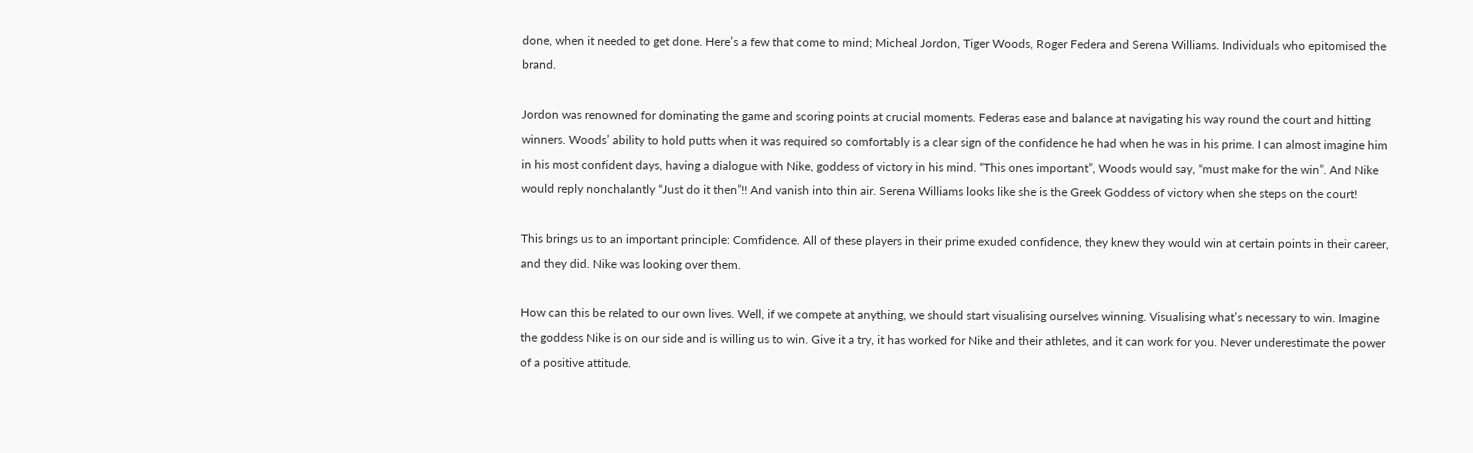done, when it needed to get done. Here’s a few that come to mind; Micheal Jordon, Tiger Woods, Roger Federa and Serena Williams. Individuals who epitomised the brand.

Jordon was renowned for dominating the game and scoring points at crucial moments. Federas ease and balance at navigating his way round the court and hitting winners. Woods’ ability to hold putts when it was required so comfortably is a clear sign of the confidence he had when he was in his prime. I can almost imagine him in his most confident days, having a dialogue with Nike, goddess of victory in his mind. “This ones important”, Woods would say, “must make for the win”. And Nike would reply nonchalantly “Just do it then”!! And vanish into thin air. Serena Williams looks like she is the Greek Goddess of victory when she steps on the court!

This brings us to an important principle: Comfidence. All of these players in their prime exuded confidence, they knew they would win at certain points in their career, and they did. Nike was looking over them.

How can this be related to our own lives. Well, if we compete at anything, we should start visualising ourselves winning. Visualising what’s necessary to win. Imagine the goddess Nike is on our side and is willing us to win. Give it a try, it has worked for Nike and their athletes, and it can work for you. Never underestimate the power of a positive attitude.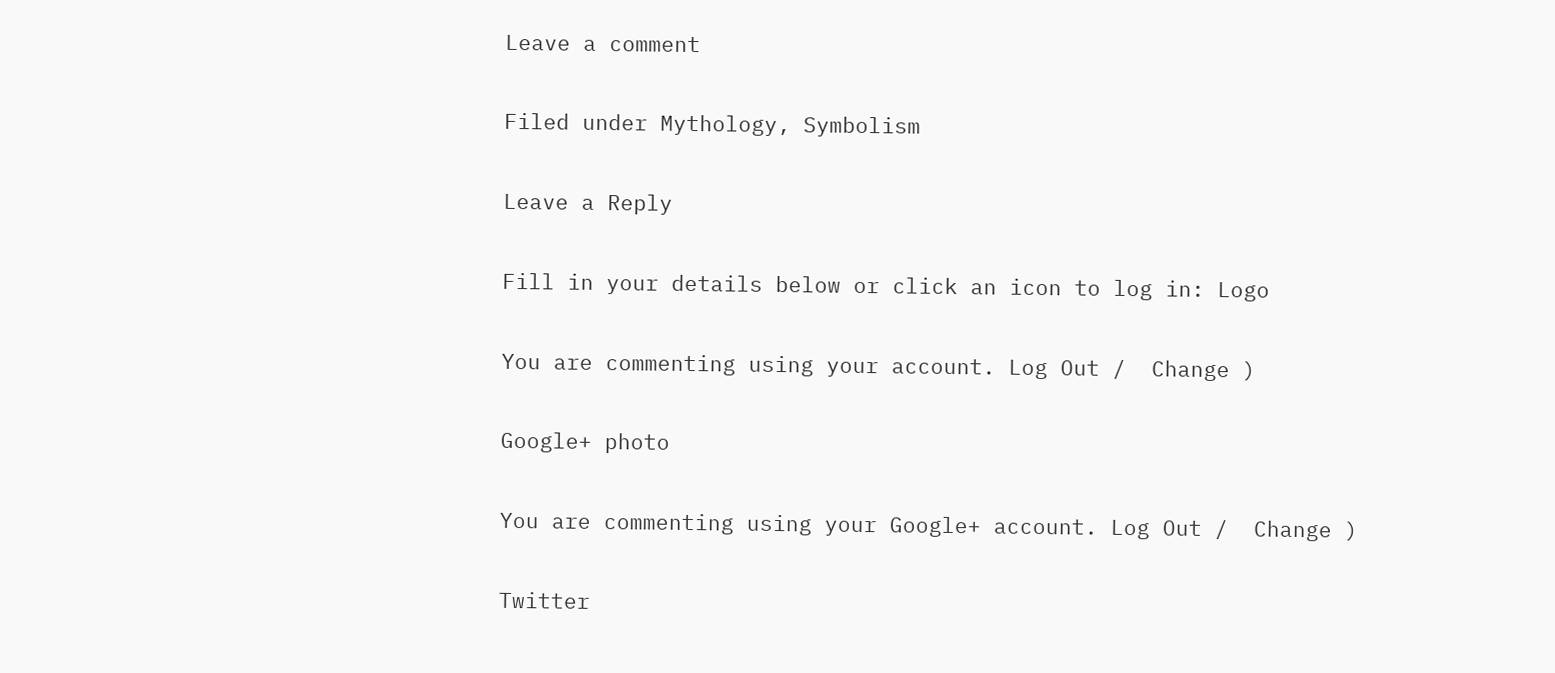Leave a comment

Filed under Mythology, Symbolism

Leave a Reply

Fill in your details below or click an icon to log in: Logo

You are commenting using your account. Log Out /  Change )

Google+ photo

You are commenting using your Google+ account. Log Out /  Change )

Twitter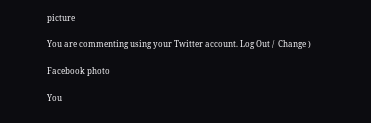picture

You are commenting using your Twitter account. Log Out /  Change )

Facebook photo

You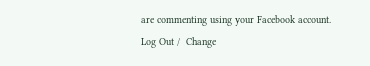are commenting using your Facebook account. Log Out /  Change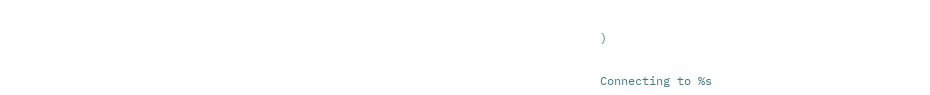)


Connecting to %s